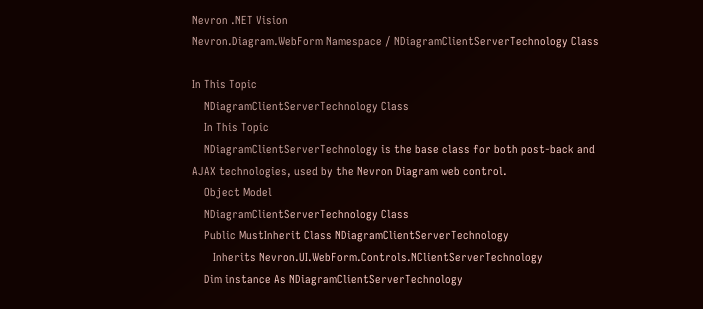Nevron .NET Vision
Nevron.Diagram.WebForm Namespace / NDiagramClientServerTechnology Class

In This Topic
    NDiagramClientServerTechnology Class
    In This Topic
    NDiagramClientServerTechnology is the base class for both post-back and AJAX technologies, used by the Nevron Diagram web control.
    Object Model
    NDiagramClientServerTechnology Class
    Public MustInherit Class NDiagramClientServerTechnology
       Inherits Nevron.UI.WebForm.Controls.NClientServerTechnology
    Dim instance As NDiagramClientServerTechnology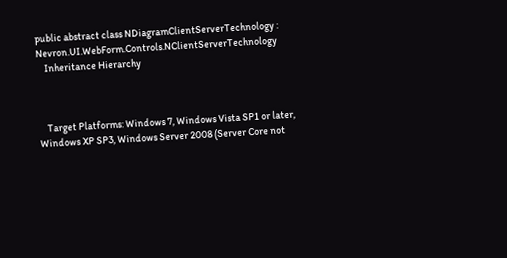public abstract class NDiagramClientServerTechnology : Nevron.UI.WebForm.Controls.NClientServerTechnology
    Inheritance Hierarchy



    Target Platforms: Windows 7, Windows Vista SP1 or later, Windows XP SP3, Windows Server 2008 (Server Core not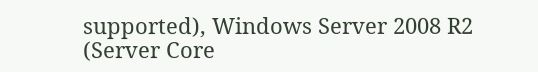supported), Windows Server 2008 R2 (Server Core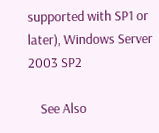supported with SP1 or later), Windows Server 2003 SP2

    See Also